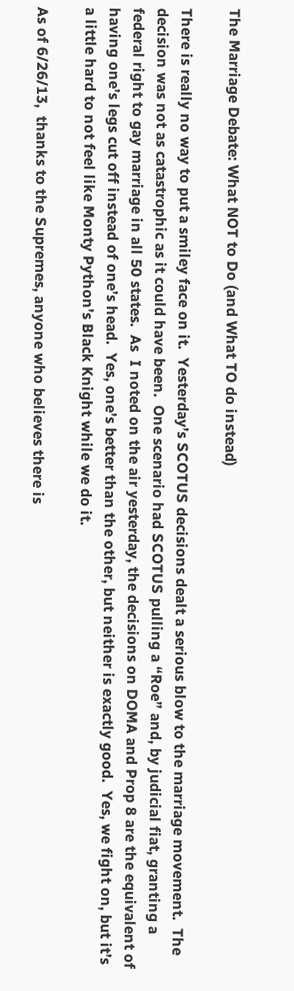The Marriage Debate: What NOT to Do (and What TO do instead)

There is really no way to put a smiley face on it.  Yesterday’s SCOTUS decisions dealt a serious blow to the marriage movement.  The decision was not as catastrophic as it could have been.  One scenario had SCOTUS pulling a “Roe” and, by judicial fiat, granting a federal right to gay marriage in all 50 states.  As  I noted on the air yesterday, the decisions on DOMA and Prop 8 are the equivalent of having one’s legs cut off instead of one’s head.  Yes, one’s better than the other, but neither is exactly good.  Yes, we fight on, but it’s a little hard to not feel like Monty Python’s Black Knight while we do it.

As of 6/26/13,  thanks to the Supremes, anyone who believes there is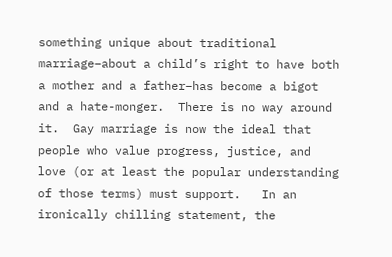something unique about traditional marriage–about a child’s right to have both a mother and a father–has become a bigot and a hate-monger.  There is no way around it.  Gay marriage is now the ideal that people who value progress, justice, and love (or at least the popular understanding of those terms) must support.   In an ironically chilling statement, the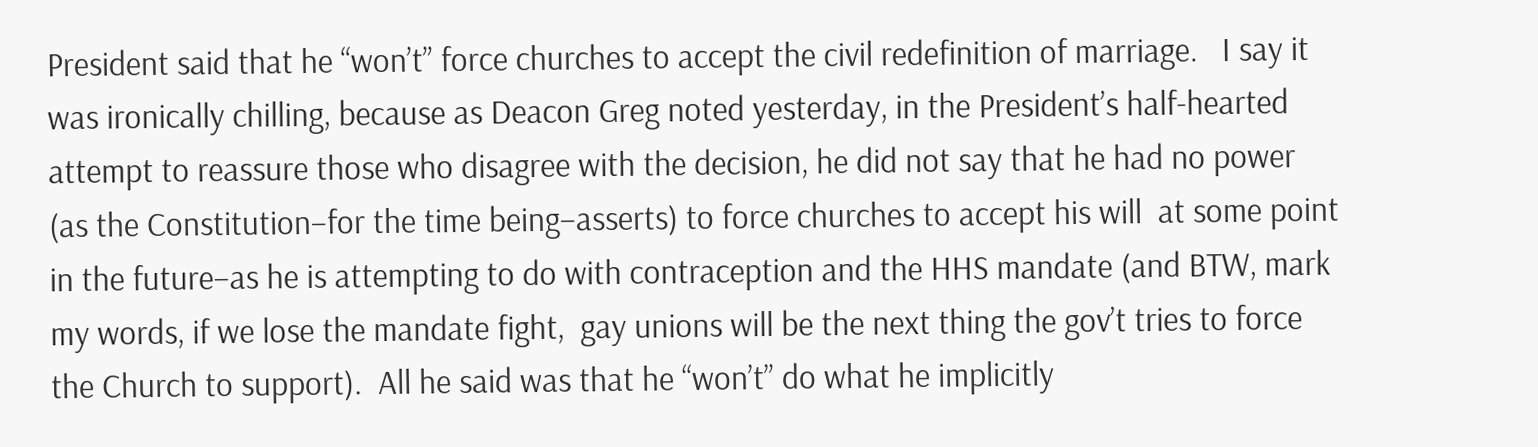President said that he “won’t” force churches to accept the civil redefinition of marriage.   I say it was ironically chilling, because as Deacon Greg noted yesterday, in the President’s half-hearted attempt to reassure those who disagree with the decision, he did not say that he had no power (as the Constitution–for the time being–asserts) to force churches to accept his will  at some point in the future–as he is attempting to do with contraception and the HHS mandate (and BTW, mark my words, if we lose the mandate fight,  gay unions will be the next thing the gov’t tries to force the Church to support).  All he said was that he “won’t” do what he implicitly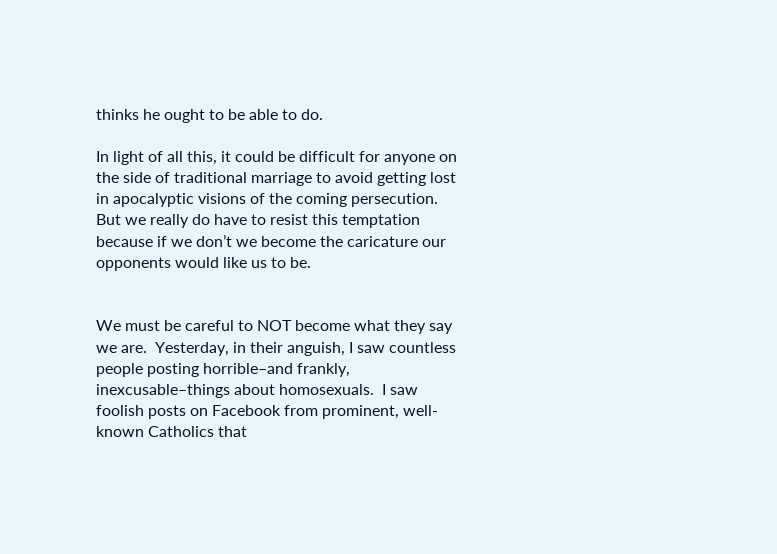thinks he ought to be able to do.

In light of all this, it could be difficult for anyone on the side of traditional marriage to avoid getting lost in apocalyptic visions of the coming persecution.   But we really do have to resist this temptation because if we don’t we become the caricature our opponents would like us to be.


We must be careful to NOT become what they say we are.  Yesterday, in their anguish, I saw countless people posting horrible–and frankly, inexcusable–things about homosexuals.  I saw foolish posts on Facebook from prominent, well-known Catholics that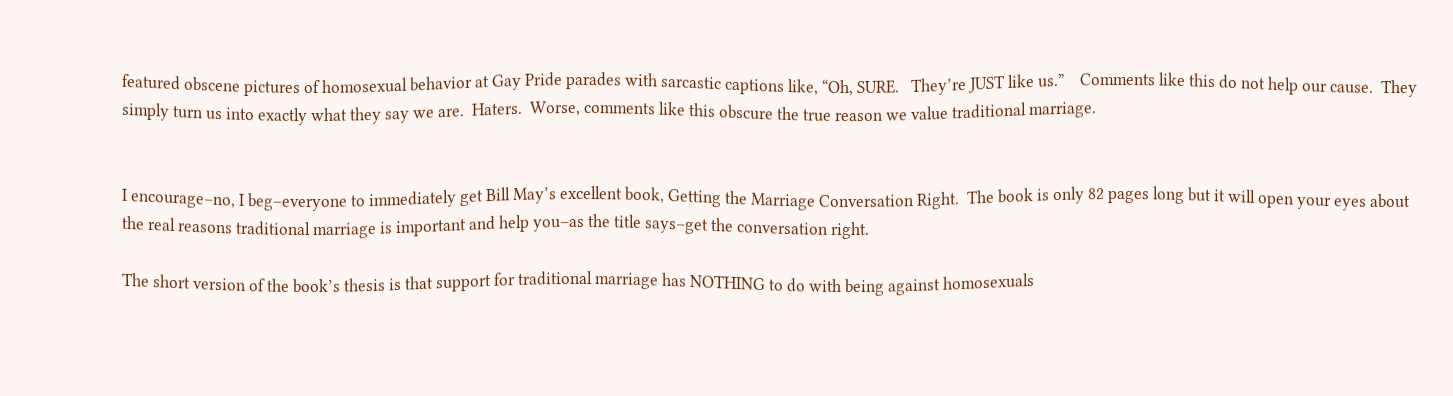featured obscene pictures of homosexual behavior at Gay Pride parades with sarcastic captions like, “Oh, SURE.   They’re JUST like us.”    Comments like this do not help our cause.  They simply turn us into exactly what they say we are.  Haters.  Worse, comments like this obscure the true reason we value traditional marriage.


I encourage–no, I beg–everyone to immediately get Bill May’s excellent book, Getting the Marriage Conversation Right.  The book is only 82 pages long but it will open your eyes about the real reasons traditional marriage is important and help you–as the title says–get the conversation right.

The short version of the book’s thesis is that support for traditional marriage has NOTHING to do with being against homosexuals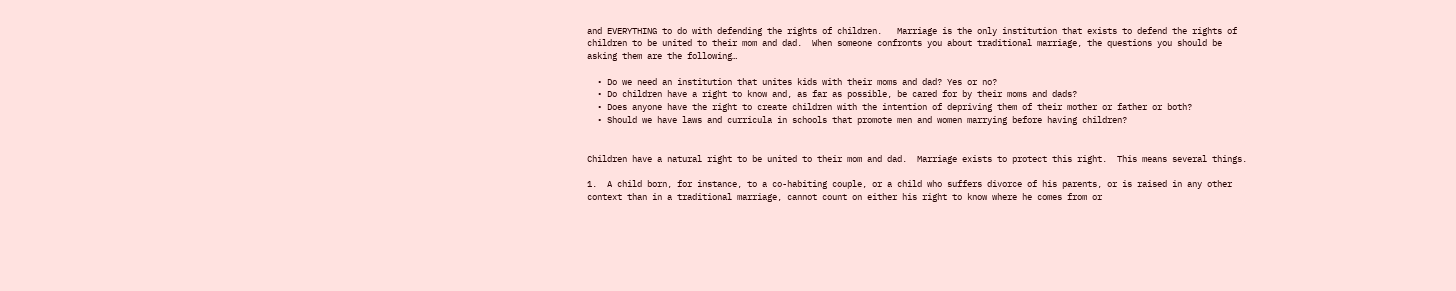and EVERYTHING to do with defending the rights of children.   Marriage is the only institution that exists to defend the rights of children to be united to their mom and dad.  When someone confronts you about traditional marriage, the questions you should be asking them are the following…

  • Do we need an institution that unites kids with their moms and dad? Yes or no?
  • Do children have a right to know and, as far as possible, be cared for by their moms and dads?
  • Does anyone have the right to create children with the intention of depriving them of their mother or father or both?
  • Should we have laws and curricula in schools that promote men and women marrying before having children?


Children have a natural right to be united to their mom and dad.  Marriage exists to protect this right.  This means several things.

1.  A child born, for instance, to a co-habiting couple, or a child who suffers divorce of his parents, or is raised in any other context than in a traditional marriage, cannot count on either his right to know where he comes from or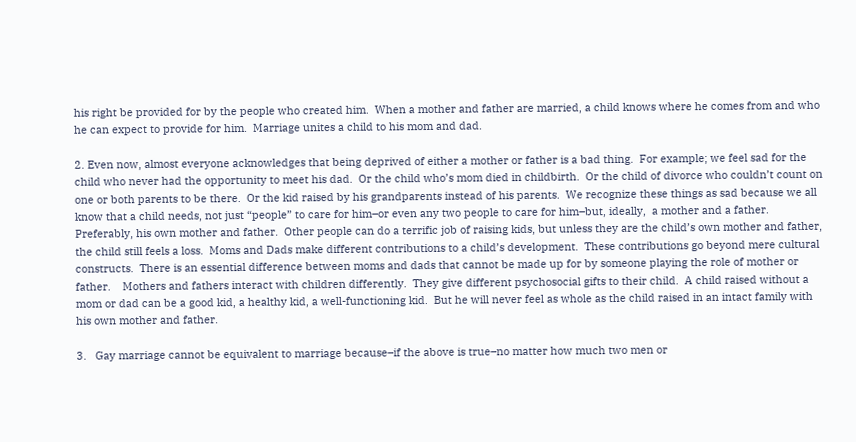his right be provided for by the people who created him.  When a mother and father are married, a child knows where he comes from and who he can expect to provide for him.  Marriage unites a child to his mom and dad.

2. Even now, almost everyone acknowledges that being deprived of either a mother or father is a bad thing.  For example; we feel sad for the child who never had the opportunity to meet his dad.  Or the child who’s mom died in childbirth.  Or the child of divorce who couldn’t count on one or both parents to be there.  Or the kid raised by his grandparents instead of his parents.  We recognize these things as sad because we all know that a child needs, not just “people” to care for him–or even any two people to care for him–but, ideally,  a mother and a father.  Preferably, his own mother and father.  Other people can do a terrific job of raising kids, but unless they are the child’s own mother and father, the child still feels a loss.  Moms and Dads make different contributions to a child’s development.  These contributions go beyond mere cultural constructs.  There is an essential difference between moms and dads that cannot be made up for by someone playing the role of mother or father.    Mothers and fathers interact with children differently.  They give different psychosocial gifts to their child.  A child raised without a mom or dad can be a good kid, a healthy kid, a well-functioning kid.  But he will never feel as whole as the child raised in an intact family with his own mother and father.

3.   Gay marriage cannot be equivalent to marriage because–if the above is true–no matter how much two men or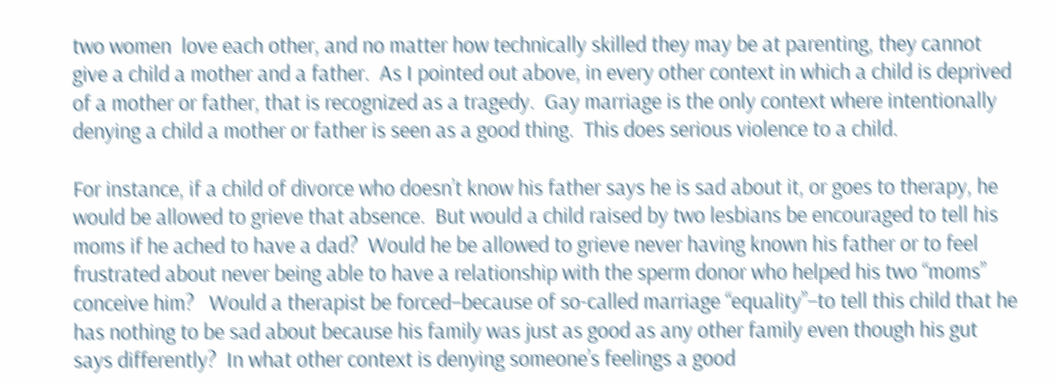two women  love each other, and no matter how technically skilled they may be at parenting, they cannot give a child a mother and a father.  As I pointed out above, in every other context in which a child is deprived of a mother or father, that is recognized as a tragedy.  Gay marriage is the only context where intentionally denying a child a mother or father is seen as a good thing.  This does serious violence to a child.

For instance, if a child of divorce who doesn’t know his father says he is sad about it, or goes to therapy, he would be allowed to grieve that absence.  But would a child raised by two lesbians be encouraged to tell his moms if he ached to have a dad?  Would he be allowed to grieve never having known his father or to feel frustrated about never being able to have a relationship with the sperm donor who helped his two “moms” conceive him?   Would a therapist be forced–because of so-called marriage “equality”–to tell this child that he has nothing to be sad about because his family was just as good as any other family even though his gut says differently?  In what other context is denying someone’s feelings a good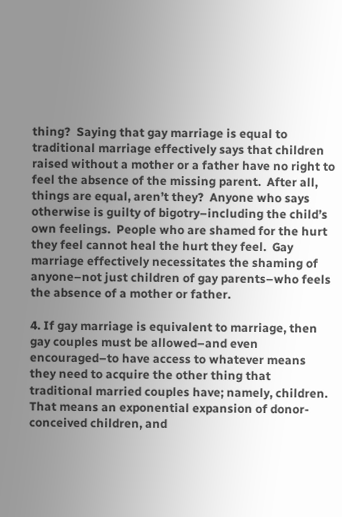thing?  Saying that gay marriage is equal to traditional marriage effectively says that children raised without a mother or a father have no right to feel the absence of the missing parent.  After all, things are equal, aren’t they?  Anyone who says otherwise is guilty of bigotry–including the child’s own feelings.  People who are shamed for the hurt they feel cannot heal the hurt they feel.  Gay marriage effectively necessitates the shaming of anyone–not just children of gay parents–who feels the absence of a mother or father.

4. If gay marriage is equivalent to marriage, then gay couples must be allowed–and even encouraged–to have access to whatever means they need to acquire the other thing that traditional married couples have; namely, children.  That means an exponential expansion of donor-conceived children, and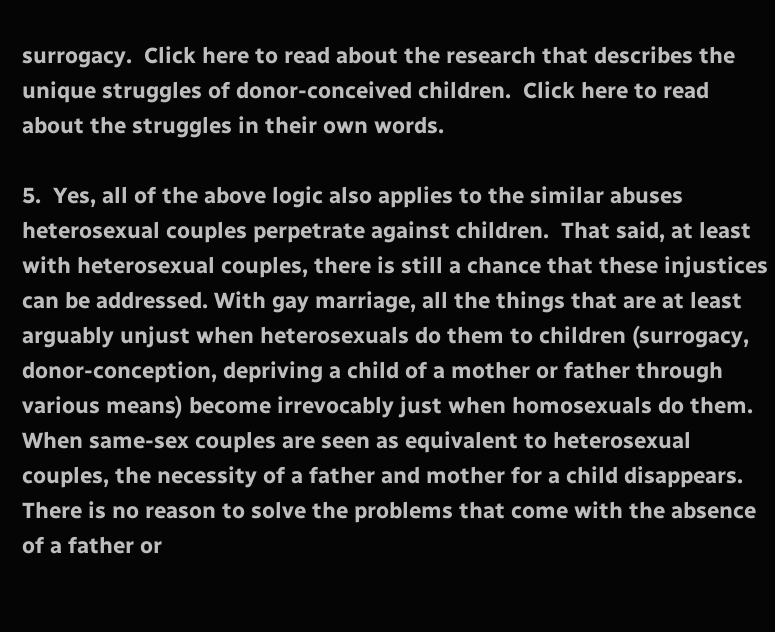surrogacy.  Click here to read about the research that describes the unique struggles of donor-conceived children.  Click here to read about the struggles in their own words.

5.  Yes, all of the above logic also applies to the similar abuses heterosexual couples perpetrate against children.  That said, at least with heterosexual couples, there is still a chance that these injustices can be addressed. With gay marriage, all the things that are at least arguably unjust when heterosexuals do them to children (surrogacy, donor-conception, depriving a child of a mother or father through various means) become irrevocably just when homosexuals do them.   When same-sex couples are seen as equivalent to heterosexual couples, the necessity of a father and mother for a child disappears.  There is no reason to solve the problems that come with the absence of a father or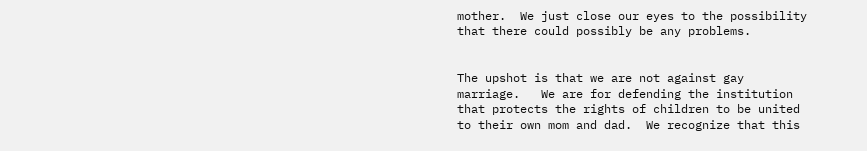mother.  We just close our eyes to the possibility that there could possibly be any problems.


The upshot is that we are not against gay marriage.   We are for defending the institution that protects the rights of children to be united to their own mom and dad.  We recognize that this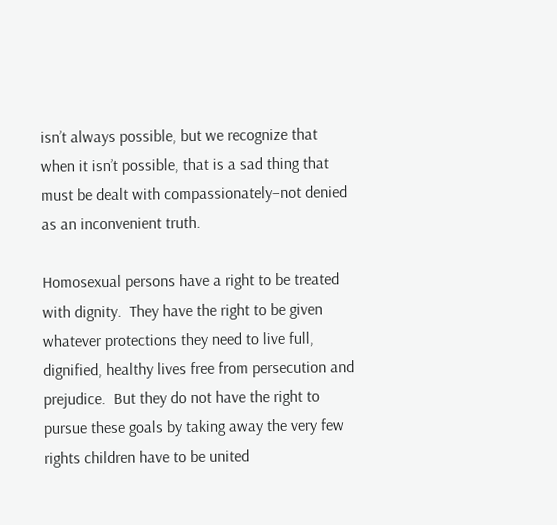isn’t always possible, but we recognize that when it isn’t possible, that is a sad thing that must be dealt with compassionately–not denied as an inconvenient truth.

Homosexual persons have a right to be treated with dignity.  They have the right to be given whatever protections they need to live full, dignified, healthy lives free from persecution and prejudice.  But they do not have the right to pursue these goals by taking away the very few rights children have to be united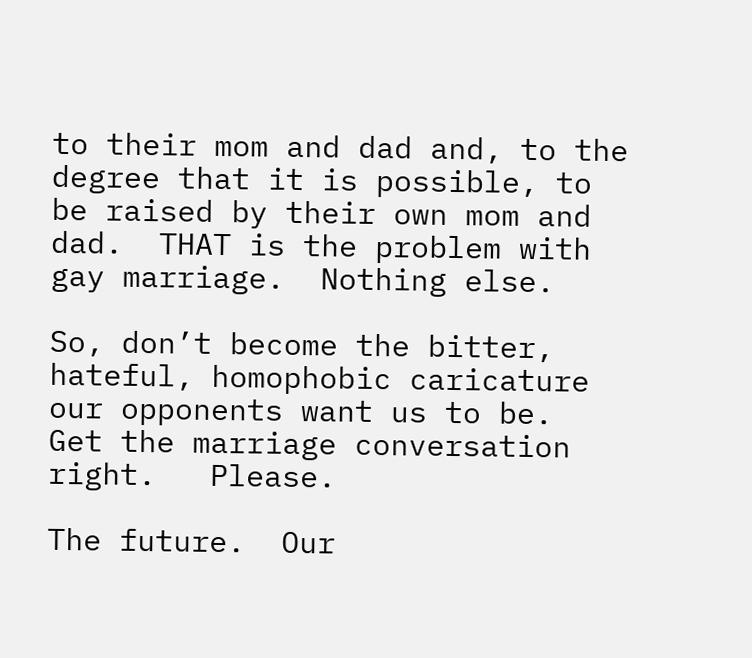to their mom and dad and, to the degree that it is possible, to be raised by their own mom and dad.  THAT is the problem with gay marriage.  Nothing else.

So, don’t become the bitter, hateful, homophobic caricature our opponents want us to be.   Get the marriage conversation right.   Please.

The future.  Our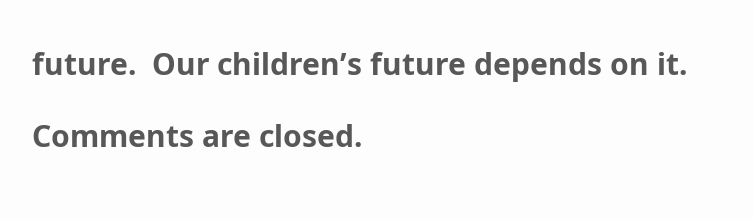future.  Our children’s future depends on it.

Comments are closed.